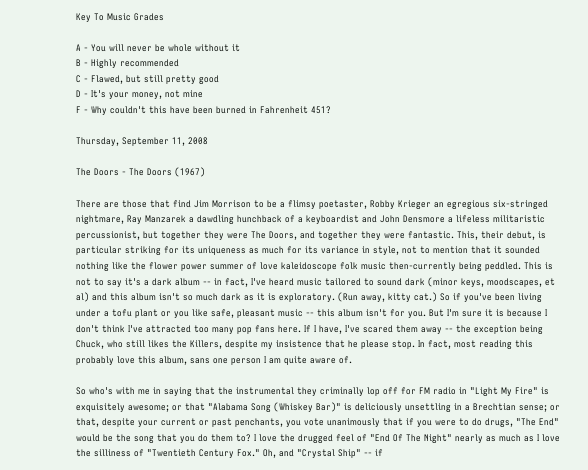Key To Music Grades

A - You will never be whole without it
B - Highly recommended
C - Flawed, but still pretty good
D - It's your money, not mine
F - Why couldn't this have been burned in Fahrenheit 451?

Thursday, September 11, 2008

The Doors - The Doors (1967)

There are those that find Jim Morrison to be a flimsy poetaster, Robby Krieger an egregious six-stringed nightmare, Ray Manzarek a dawdling hunchback of a keyboardist and John Densmore a lifeless militaristic percussionist, but together they were The Doors, and together they were fantastic. This, their debut, is particular striking for its uniqueness as much for its variance in style, not to mention that it sounded nothing like the flower power summer of love kaleidoscope folk music then-currently being peddled. This is not to say it's a dark album -- in fact, I've heard music tailored to sound dark (minor keys, moodscapes, et al) and this album isn't so much dark as it is exploratory. (Run away, kitty cat.) So if you've been living under a tofu plant or you like safe, pleasant music -- this album isn't for you. But I'm sure it is because I don't think I've attracted too many pop fans here. If I have, I've scared them away -- the exception being Chuck, who still likes the Killers, despite my insistence that he please stop. In fact, most reading this probably love this album, sans one person I am quite aware of.

So who's with me in saying that the instrumental they criminally lop off for FM radio in "Light My Fire" is exquisitely awesome; or that "Alabama Song (Whiskey Bar)" is deliciously unsettling in a Brechtian sense; or that, despite your current or past penchants, you vote unanimously that if you were to do drugs, "The End" would be the song that you do them to? I love the drugged feel of "End Of The Night" nearly as much as I love the silliness of "Twentieth Century Fox." Oh, and "Crystal Ship" -- if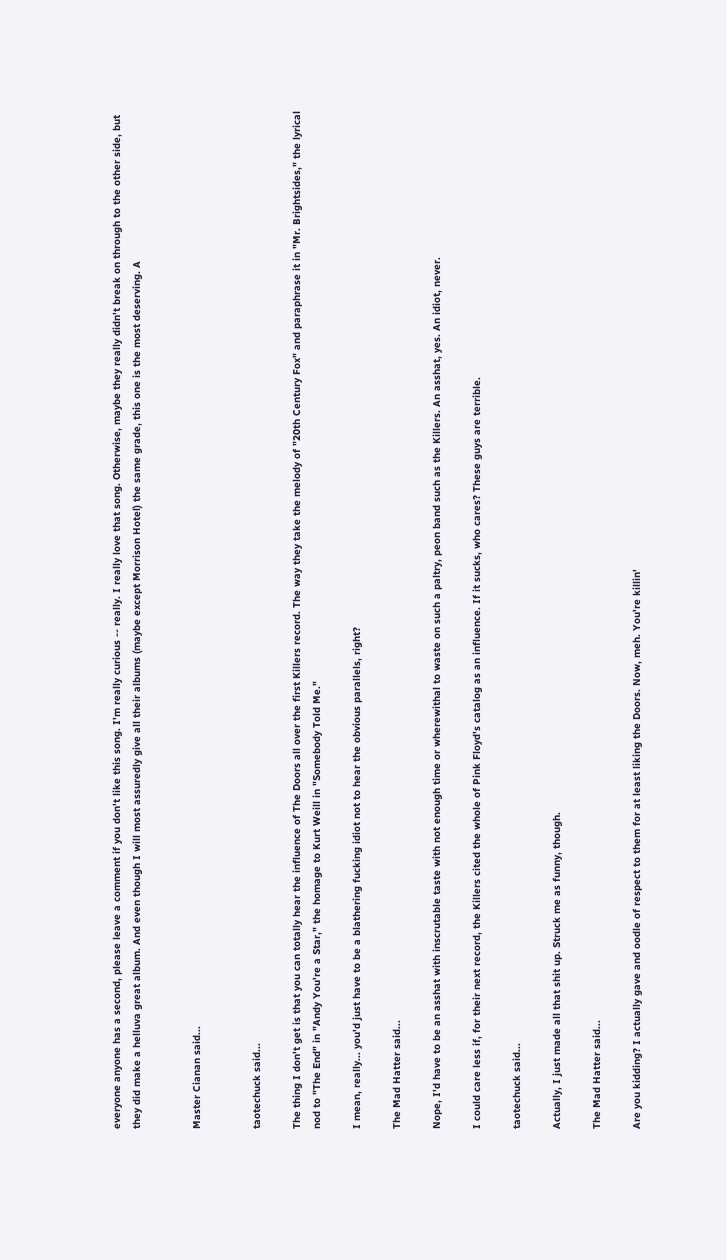everyone anyone has a second, please leave a comment if you don't like this song. I'm really curious -- really. I really love that song. Otherwise, maybe they really didn't break on through to the other side, but they did make a helluva great album. And even though I will most assuredly give all their albums (maybe except Morrison Hotel) the same grade, this one is the most deserving. A


Master Cianan said...


taotechuck said...

The thing I don't get is that you can totally hear the influence of The Doors all over the first Killers record. The way they take the melody of "20th Century Fox" and paraphrase it in "Mr. Brightsides," the lyrical nod to "The End" in "Andy You're a Star," the homage to Kurt Weill in "Somebody Told Me."

I mean, really... you'd just have to be a blathering fucking idiot not to hear the obvious parallels, right?

The Mad Hatter said...

Nope, I'd have to be an asshat with inscrutable taste with not enough time or wherewithal to waste on such a paltry, peon band such as the Killers. An asshat, yes. An idiot, never.

I could care less if, for their next record, the Killers cited the whole of Pink Floyd's catalog as an influence. If it sucks, who cares? These guys are terrible.

taotechuck said...

Actually, I just made all that shit up. Struck me as funny, though.

The Mad Hatter said...

Are you kidding? I actually gave and oodle of respect to them for at least liking the Doors. Now, meh. You're killin'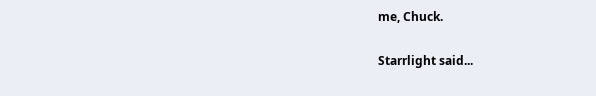me, Chuck.

Starrlight said...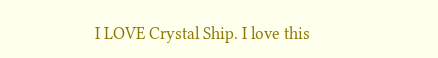I LOVE Crystal Ship. I love this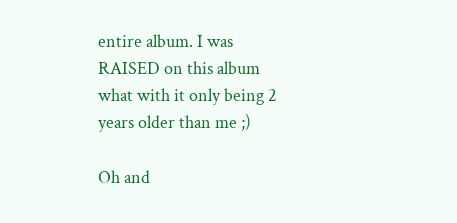entire album. I was RAISED on this album what with it only being 2 years older than me ;)

Oh and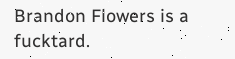Brandon Flowers is a fucktard.